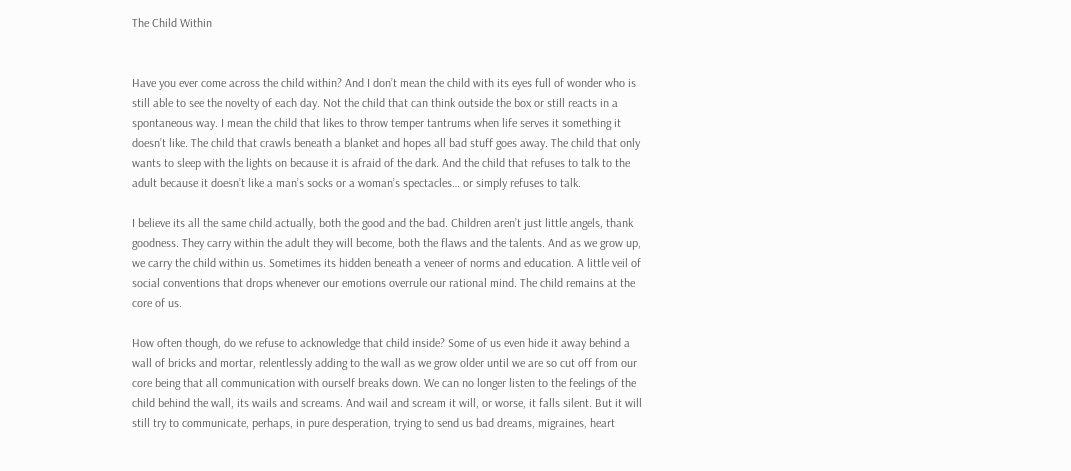The Child Within


Have you ever come across the child within? And I don’t mean the child with its eyes full of wonder who is still able to see the novelty of each day. Not the child that can think outside the box or still reacts in a spontaneous way. I mean the child that likes to throw temper tantrums when life serves it something it doesn’t like. The child that crawls beneath a blanket and hopes all bad stuff goes away. The child that only wants to sleep with the lights on because it is afraid of the dark. And the child that refuses to talk to the adult because it doesn’t like a man’s socks or a woman’s spectacles… or simply refuses to talk.

I believe its all the same child actually, both the good and the bad. Children aren’t just little angels, thank goodness. They carry within the adult they will become, both the flaws and the talents. And as we grow up, we carry the child within us. Sometimes its hidden beneath a veneer of norms and education. A little veil of social conventions that drops whenever our emotions overrule our rational mind. The child remains at the core of us.

How often though, do we refuse to acknowledge that child inside? Some of us even hide it away behind a wall of bricks and mortar, relentlessly adding to the wall as we grow older until we are so cut off from our core being that all communication with ourself breaks down. We can no longer listen to the feelings of the child behind the wall, its wails and screams. And wail and scream it will, or worse, it falls silent. But it will still try to communicate, perhaps, in pure desperation, trying to send us bad dreams, migraines, heart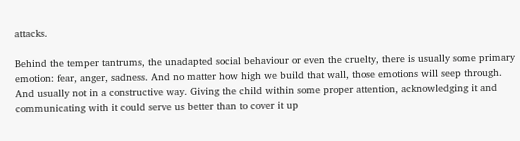attacks.

Behind the temper tantrums, the unadapted social behaviour or even the cruelty, there is usually some primary emotion: fear, anger, sadness. And no matter how high we build that wall, those emotions will seep through. And usually not in a constructive way. Giving the child within some proper attention, acknowledging it and communicating with it could serve us better than to cover it up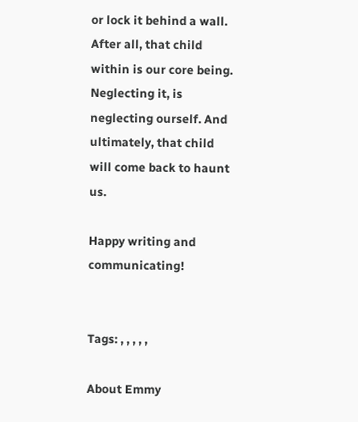or lock it behind a wall. After all, that child within is our core being. Neglecting it, is neglecting ourself. And ultimately, that child will come back to haunt us.

Happy writing and communicating!


Tags: , , , , ,

About Emmy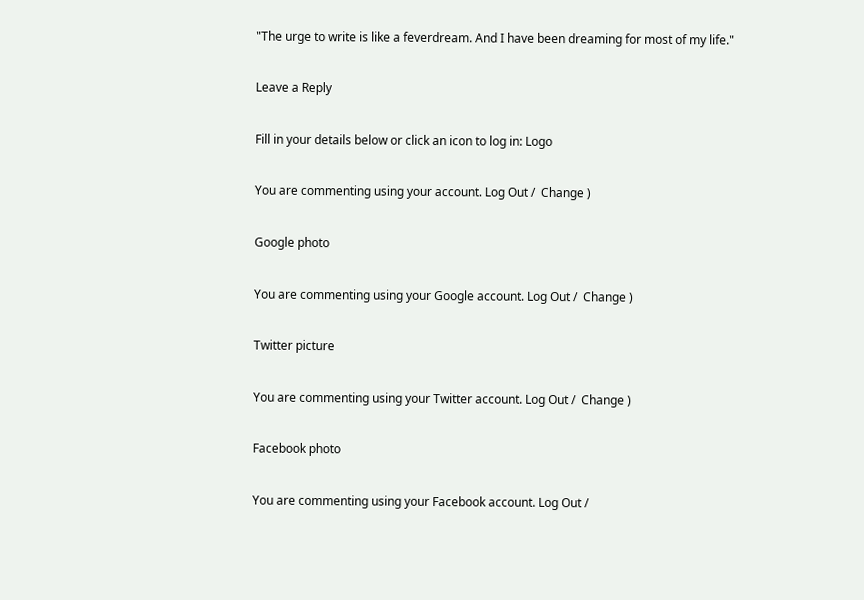"The urge to write is like a feverdream. And I have been dreaming for most of my life."

Leave a Reply

Fill in your details below or click an icon to log in: Logo

You are commenting using your account. Log Out /  Change )

Google photo

You are commenting using your Google account. Log Out /  Change )

Twitter picture

You are commenting using your Twitter account. Log Out /  Change )

Facebook photo

You are commenting using your Facebook account. Log Out /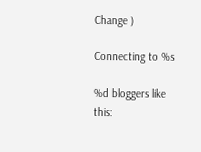Change )

Connecting to %s

%d bloggers like this: